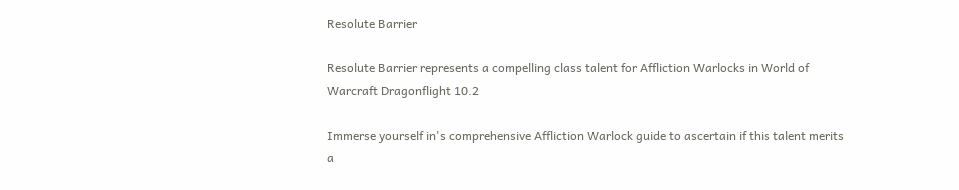Resolute Barrier

Resolute Barrier represents a compelling class talent for Affliction Warlocks in World of Warcraft Dragonflight 10.2

Immerse yourself in's comprehensive Affliction Warlock guide to ascertain if this talent merits a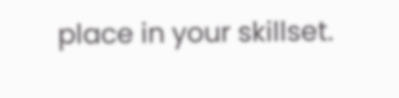place in your skillset.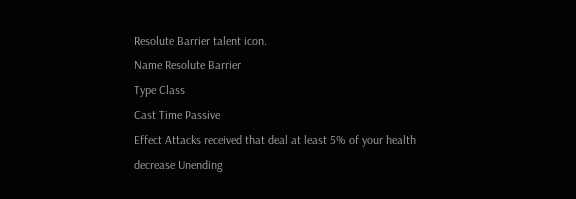Resolute Barrier talent icon.
Name Resolute Barrier
Type Class
Cast Time Passive
Effect Attacks received that deal at least 5% of your health decrease Unending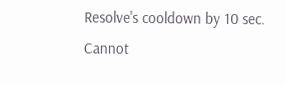Resolve's cooldown by 10 sec. Cannot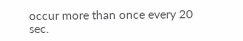occur more than once every 20 sec.